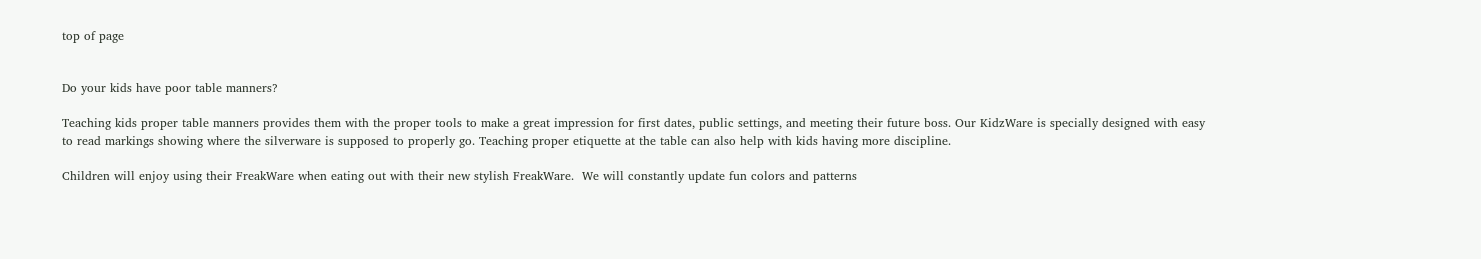top of page


Do your kids have poor table manners?

Teaching kids proper table manners provides them with the proper tools to make a great impression for first dates, public settings, and meeting their future boss. Our KidzWare is specially designed with easy to read markings showing where the silverware is supposed to properly go. Teaching proper etiquette at the table can also help with kids having more discipline.

Children will enjoy using their FreakWare when eating out with their new stylish FreakWare.  We will constantly update fun colors and patterns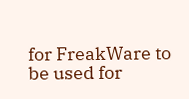for FreakWare to be used for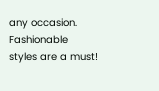any occasion.  Fashionable styles are a must!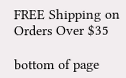FREE Shipping on Orders Over $35

bottom of page